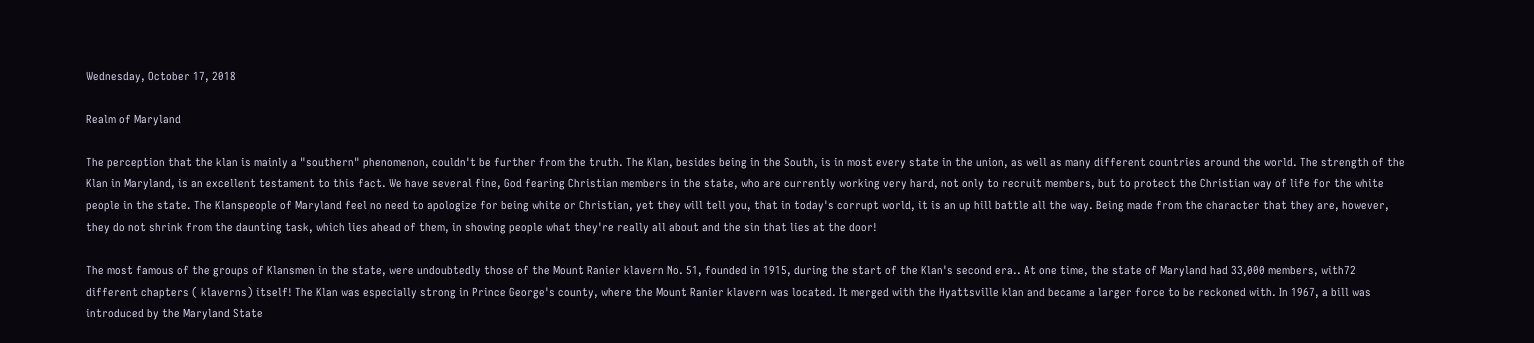Wednesday, October 17, 2018

Realm of Maryland

The perception that the klan is mainly a "southern" phenomenon, couldn't be further from the truth. The Klan, besides being in the South, is in most every state in the union, as well as many different countries around the world. The strength of the Klan in Maryland, is an excellent testament to this fact. We have several fine, God fearing Christian members in the state, who are currently working very hard, not only to recruit members, but to protect the Christian way of life for the white people in the state. The Klanspeople of Maryland feel no need to apologize for being white or Christian, yet they will tell you, that in today's corrupt world, it is an up hill battle all the way. Being made from the character that they are, however, they do not shrink from the daunting task, which lies ahead of them, in showing people what they're really all about and the sin that lies at the door!

The most famous of the groups of Klansmen in the state, were undoubtedly those of the Mount Ranier klavern No. 51, founded in 1915, during the start of the Klan's second era.. At one time, the state of Maryland had 33,000 members, with72 different chapters ( klaverns) itself! The Klan was especially strong in Prince George's county, where the Mount Ranier klavern was located. It merged with the Hyattsville klan and became a larger force to be reckoned with. In 1967, a bill was introduced by the Maryland State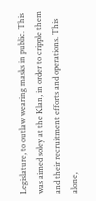Legislature, to outlaw wearing masks in public. This was aimed soley at the Klan, in order to cripple them and their recruitment efforts and operations. This alone,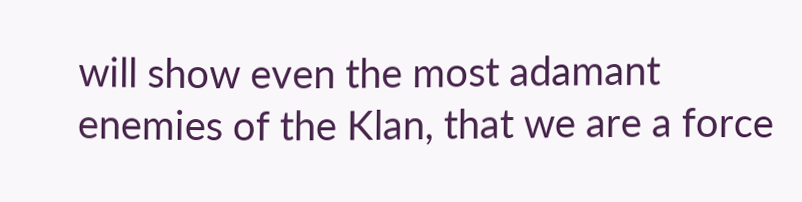will show even the most adamant enemies of the Klan, that we are a force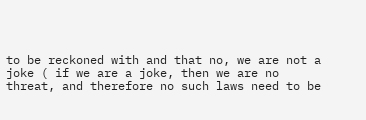to be reckoned with and that no, we are not a joke ( if we are a joke, then we are no threat, and therefore no such laws need to be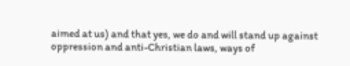aimed at us) and that yes, we do and will stand up against oppression and anti-Christian laws, ways of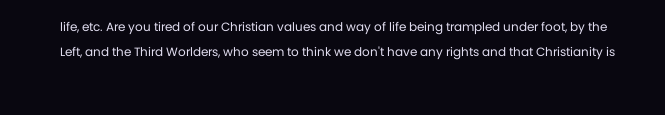life, etc. Are you tired of our Christian values and way of life being trampled under foot, by the Left, and the Third Worlders, who seem to think we don't have any rights and that Christianity is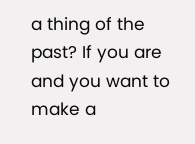a thing of the past? If you are and you want to make a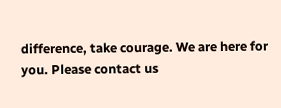difference, take courage. We are here for you. Please contact us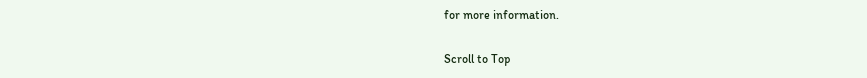for more information.

Scroll to Top